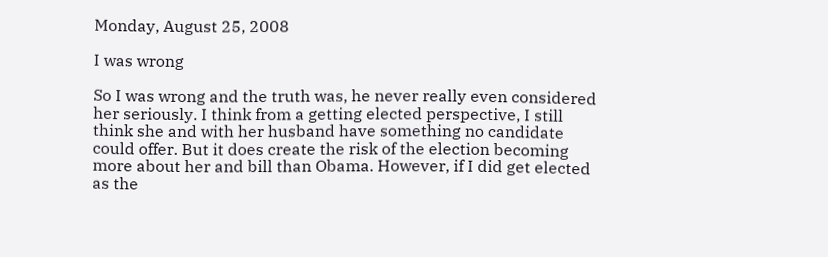Monday, August 25, 2008

I was wrong

So I was wrong and the truth was, he never really even considered her seriously. I think from a getting elected perspective, I still think she and with her husband have something no candidate could offer. But it does create the risk of the election becoming more about her and bill than Obama. However, if I did get elected as the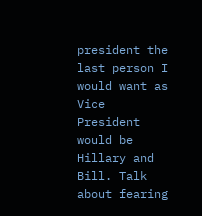president the last person I would want as Vice President would be Hillary and Bill. Talk about fearing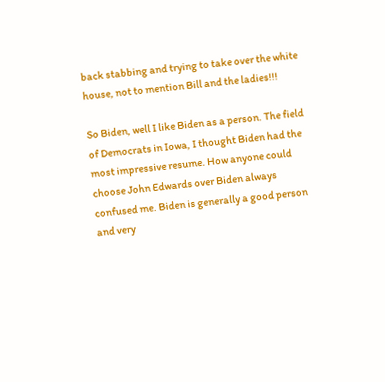back stabbing and trying to take over the white house, not to mention Bill and the ladies!!!

So Biden, well I like Biden as a person. The field of Democrats in Iowa, I thought Biden had the most impressive resume. How anyone could choose John Edwards over Biden always confused me. Biden is generally a good person and very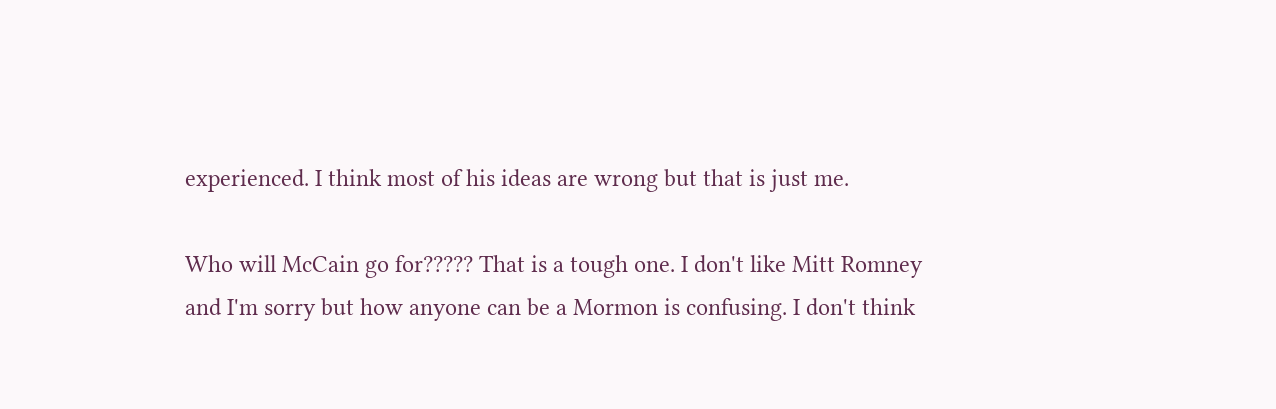experienced. I think most of his ideas are wrong but that is just me.

Who will McCain go for????? That is a tough one. I don't like Mitt Romney and I'm sorry but how anyone can be a Mormon is confusing. I don't think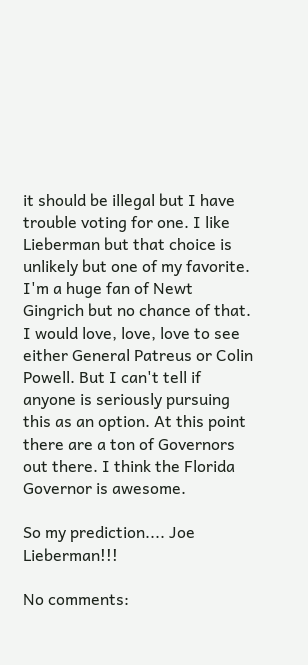it should be illegal but I have trouble voting for one. I like Lieberman but that choice is unlikely but one of my favorite. I'm a huge fan of Newt Gingrich but no chance of that. I would love, love, love to see either General Patreus or Colin Powell. But I can't tell if anyone is seriously pursuing this as an option. At this point there are a ton of Governors out there. I think the Florida Governor is awesome.

So my prediction.... Joe Lieberman!!!

No comments: